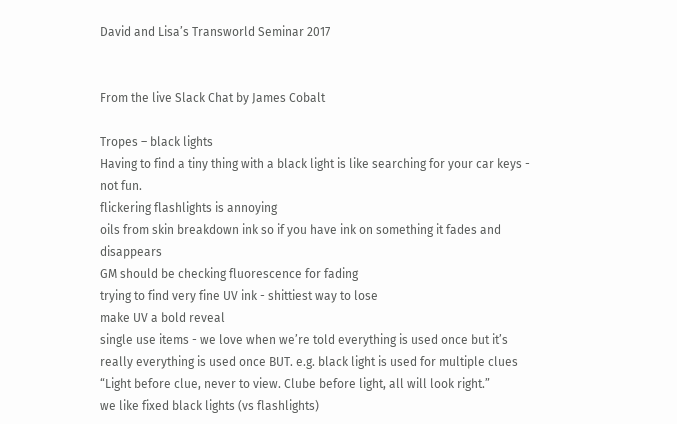David and Lisa’s Transworld Seminar 2017


From the live Slack Chat by James Cobalt

Tropes – black lights
Having to find a tiny thing with a black light is like searching for your car keys - not fun.
flickering flashlights is annoying
oils from skin breakdown ink so if you have ink on something it fades and disappears
GM should be checking fluorescence for fading
trying to find very fine UV ink - shittiest way to lose
make UV a bold reveal
single use items - we love when we’re told everything is used once but it’s really everything is used once BUT. e.g. black light is used for multiple clues
“Light before clue, never to view. Clube before light, all will look right.”
we like fixed black lights (vs flashlights)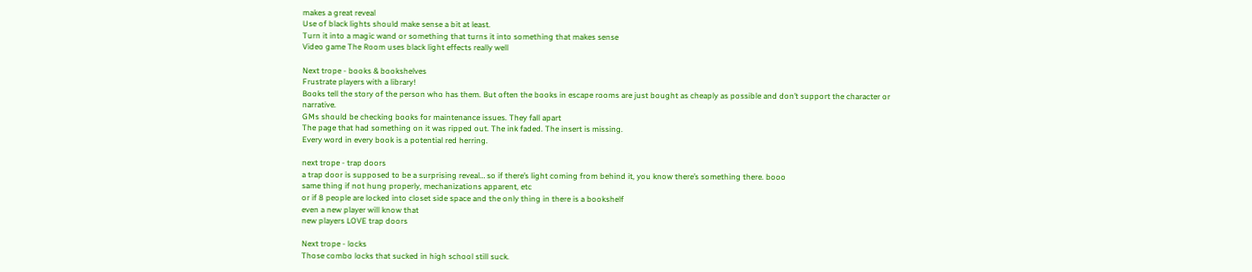makes a great reveal
Use of black lights should make sense a bit at least.
Turn it into a magic wand or something that turns it into something that makes sense
Video game The Room uses black light effects really well

Next trope - books & bookshelves
Frustrate players with a library!
Books tell the story of the person who has them. But often the books in escape rooms are just bought as cheaply as possible and don’t support the character or narrative.
GMs should be checking books for maintenance issues. They fall apart
The page that had something on it was ripped out. The ink faded. The insert is missing.
Every word in every book is a potential red herring.

next trope - trap doors
a trap door is supposed to be a surprising reveal… so if there’s light coming from behind it, you know there’s something there. booo
same thing if not hung properly, mechanizations apparent, etc
or if 8 people are locked into closet side space and the only thing in there is a bookshelf
even a new player will know that
new players LOVE trap doors

Next trope - locks
Those combo locks that sucked in high school still suck.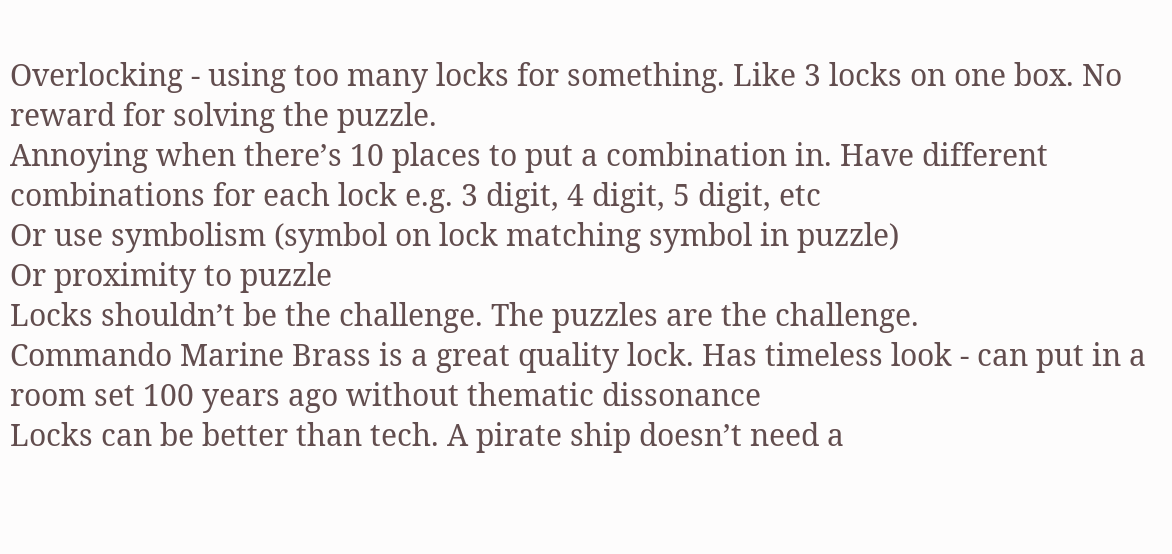Overlocking - using too many locks for something. Like 3 locks on one box. No reward for solving the puzzle.
Annoying when there’s 10 places to put a combination in. Have different combinations for each lock e.g. 3 digit, 4 digit, 5 digit, etc
Or use symbolism (symbol on lock matching symbol in puzzle)
Or proximity to puzzle
Locks shouldn’t be the challenge. The puzzles are the challenge.
Commando Marine Brass is a great quality lock. Has timeless look - can put in a room set 100 years ago without thematic dissonance
Locks can be better than tech. A pirate ship doesn’t need a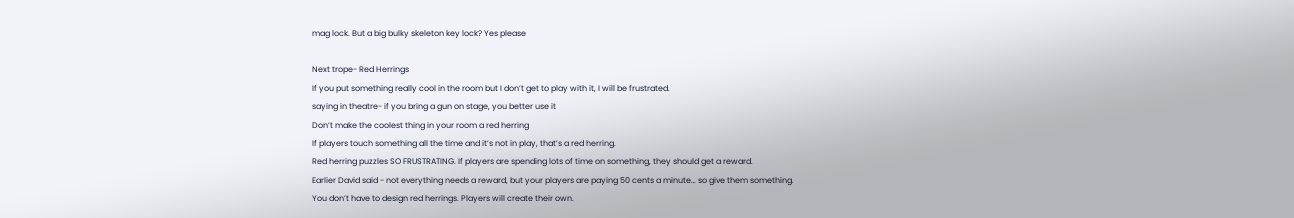mag lock. But a big bulky skeleton key lock? Yes please

Next trope- Red Herrings
If you put something really cool in the room but I don’t get to play with it, I will be frustrated.
saying in theatre- if you bring a gun on stage, you better use it
Don’t make the coolest thing in your room a red herring
If players touch something all the time and it’s not in play, that’s a red herring.
Red herring puzzles SO FRUSTRATING. If players are spending lots of time on something, they should get a reward.
Earlier David said - not everything needs a reward, but your players are paying 50 cents a minute… so give them something.
You don’t have to design red herrings. Players will create their own.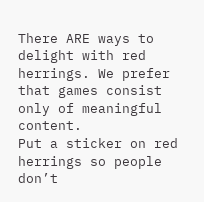There ARE ways to delight with red herrings. We prefer that games consist only of meaningful content.
Put a sticker on red herrings so people don’t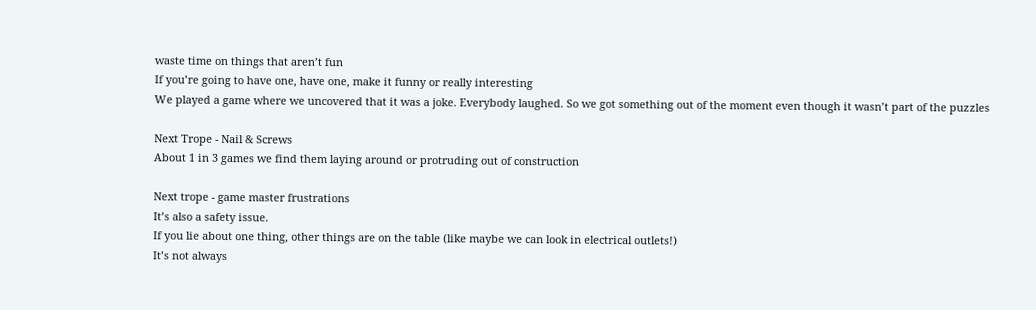waste time on things that aren’t fun
If you’re going to have one, have one, make it funny or really interesting
We played a game where we uncovered that it was a joke. Everybody laughed. So we got something out of the moment even though it wasn’t part of the puzzles

Next Trope - Nail & Screws
About 1 in 3 games we find them laying around or protruding out of construction

Next trope - game master frustrations
It’s also a safety issue.
If you lie about one thing, other things are on the table (like maybe we can look in electrical outlets!)
It’s not always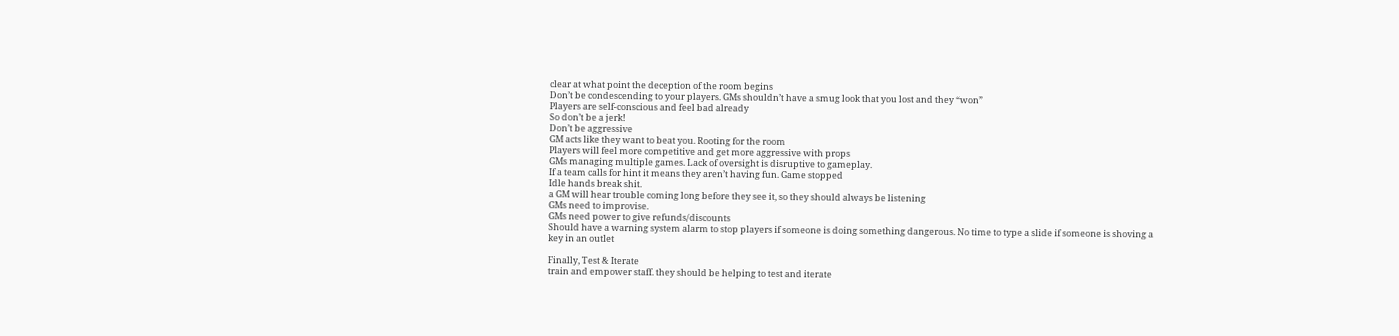clear at what point the deception of the room begins
Don’t be condescending to your players. GMs shouldn’t have a smug look that you lost and they “won”
Players are self-conscious and feel bad already
So don’t be a jerk!
Don’t be aggressive
GM acts like they want to beat you. Rooting for the room
Players will feel more competitive and get more aggressive with props
GMs managing multiple games. Lack of oversight is disruptive to gameplay.
If a team calls for hint it means they aren’t having fun. Game stopped
Idle hands break shit.
a GM will hear trouble coming long before they see it, so they should always be listening
GMs need to improvise.
GMs need power to give refunds/discounts
Should have a warning system alarm to stop players if someone is doing something dangerous. No time to type a slide if someone is shoving a key in an outlet

Finally, Test & Iterate
train and empower staff. they should be helping to test and iterate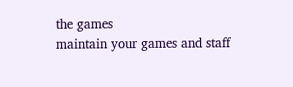the games
maintain your games and staff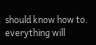should know how to. everything will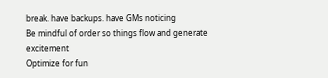break. have backups. have GMs noticing
Be mindful of order so things flow and generate excitement
Optimize for fun